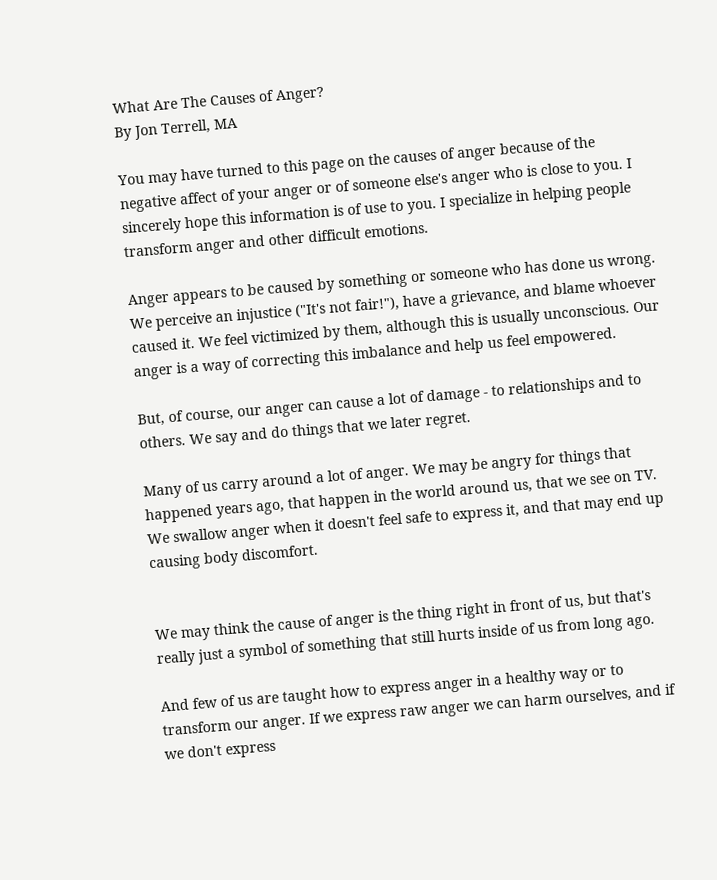What Are The Causes of Anger?
By Jon Terrell, MA

You may have turned to this page on the causes of anger because of the negative affect of your anger or of someone else's anger who is close to you. I sincerely hope this information is of use to you. I specialize in helping people transform anger and other difficult emotions.

Anger appears to be caused by something or someone who has done us wrong. We perceive an injustice ("It's not fair!"), have a grievance, and blame whoever caused it. We feel victimized by them, although this is usually unconscious. Our anger is a way of correcting this imbalance and help us feel empowered.

But, of course, our anger can cause a lot of damage - to relationships and to others. We say and do things that we later regret.

Many of us carry around a lot of anger. We may be angry for things that happened years ago, that happen in the world around us, that we see on TV. We swallow anger when it doesn't feel safe to express it, and that may end up causing body discomfort.


We may think the cause of anger is the thing right in front of us, but that's really just a symbol of something that still hurts inside of us from long ago.

And few of us are taught how to express anger in a healthy way or to
transform our anger. If we express raw anger we can harm ourselves, and if we don't express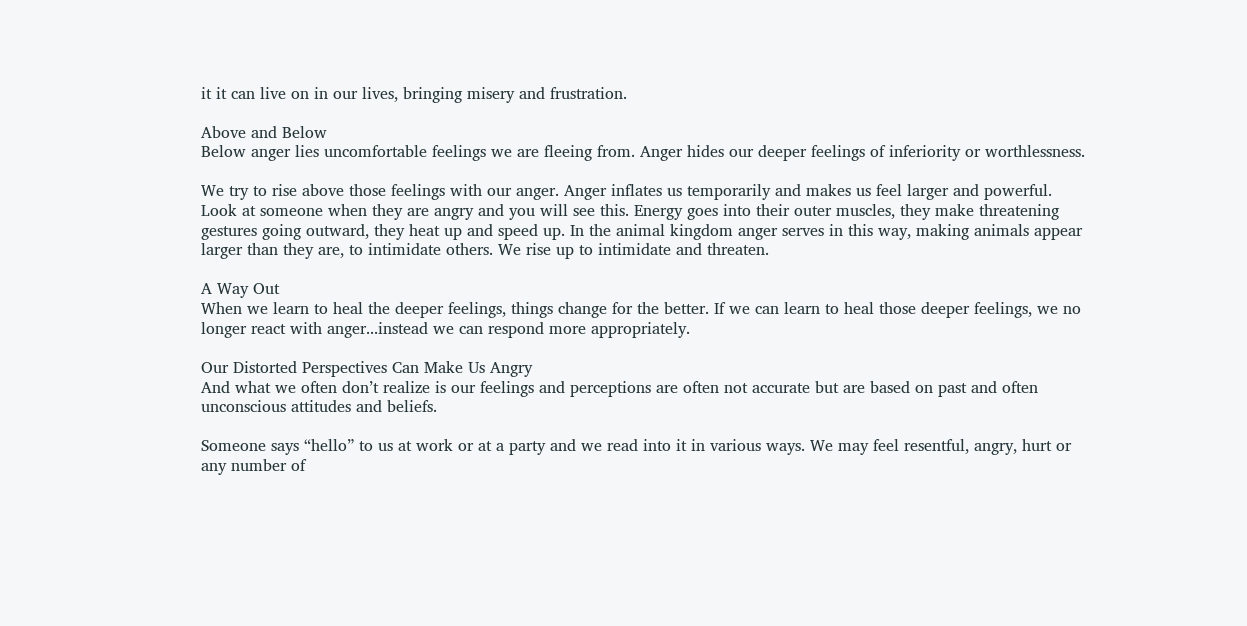it it can live on in our lives, bringing misery and frustration.

Above and Below
Below anger lies uncomfortable feelings we are fleeing from. Anger hides our deeper feelings of inferiority or worthlessness.

We try to rise above those feelings with our anger. Anger inflates us temporarily and makes us feel larger and powerful. Look at someone when they are angry and you will see this. Energy goes into their outer muscles, they make threatening gestures going outward, they heat up and speed up. In the animal kingdom anger serves in this way, making animals appear larger than they are, to intimidate others. We rise up to intimidate and threaten.

A Way Out
When we learn to heal the deeper feelings, things change for the better. If we can learn to heal those deeper feelings, we no longer react with anger...instead we can respond more appropriately.

Our Distorted Perspectives Can Make Us Angry
And what we often don’t realize is our feelings and perceptions are often not accurate but are based on past and often unconscious attitudes and beliefs.

Someone says “hello” to us at work or at a party and we read into it in various ways. We may feel resentful, angry, hurt or any number of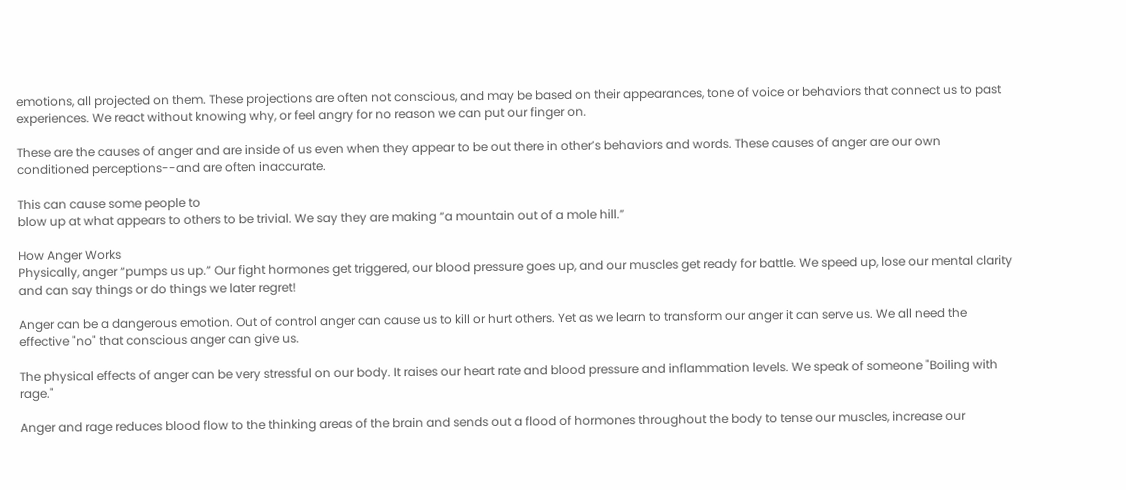emotions, all projected on them. These projections are often not conscious, and may be based on their appearances, tone of voice or behaviors that connect us to past experiences. We react without knowing why, or feel angry for no reason we can put our finger on.

These are the causes of anger and are inside of us even when they appear to be out there in other’s behaviors and words. These causes of anger are our own conditioned perceptions--and are often inaccurate.

This can cause some people to
blow up at what appears to others to be trivial. We say they are making “a mountain out of a mole hill.”

How Anger Works
Physically, anger “pumps us up.” Our fight hormones get triggered, our blood pressure goes up, and our muscles get ready for battle. We speed up, lose our mental clarity and can say things or do things we later regret!

Anger can be a dangerous emotion. Out of control anger can cause us to kill or hurt others. Yet as we learn to transform our anger it can serve us. We all need the effective "no" that conscious anger can give us.

The physical effects of anger can be very stressful on our body. It raises our heart rate and blood pressure and inflammation levels. We speak of someone "Boiling with rage."

Anger and rage reduces blood flow to the thinking areas of the brain and sends out a flood of hormones throughout the body to tense our muscles, increase our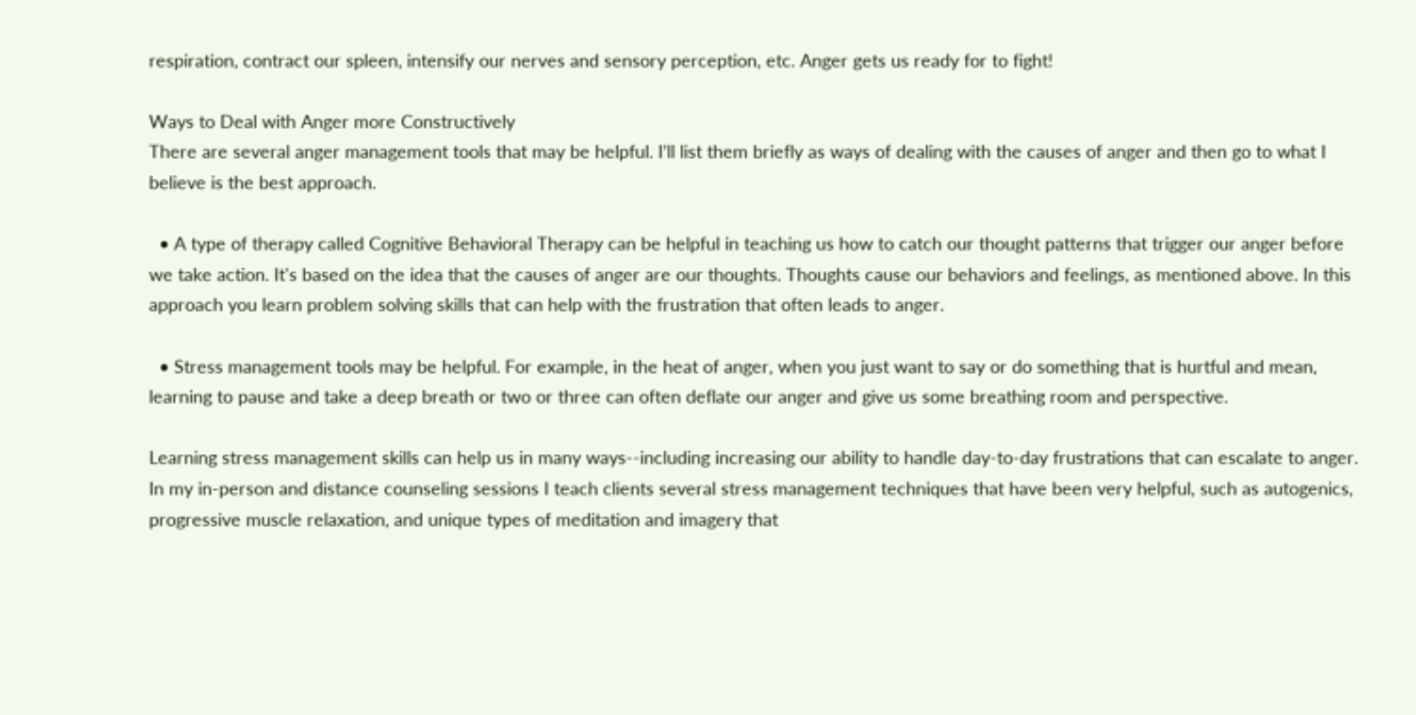respiration, contract our spleen, intensify our nerves and sensory perception, etc. Anger gets us ready for to fight!

Ways to Deal with Anger more Constructively
There are several anger management tools that may be helpful. I’ll list them briefly as ways of dealing with the causes of anger and then go to what I believe is the best approach.

  • A type of therapy called Cognitive Behavioral Therapy can be helpful in teaching us how to catch our thought patterns that trigger our anger before we take action. It's based on the idea that the causes of anger are our thoughts. Thoughts cause our behaviors and feelings, as mentioned above. In this approach you learn problem solving skills that can help with the frustration that often leads to anger.

  • Stress management tools may be helpful. For example, in the heat of anger, when you just want to say or do something that is hurtful and mean, learning to pause and take a deep breath or two or three can often deflate our anger and give us some breathing room and perspective.

Learning stress management skills can help us in many ways--including increasing our ability to handle day-to-day frustrations that can escalate to anger.
In my in-person and distance counseling sessions I teach clients several stress management techniques that have been very helpful, such as autogenics, progressive muscle relaxation, and unique types of meditation and imagery that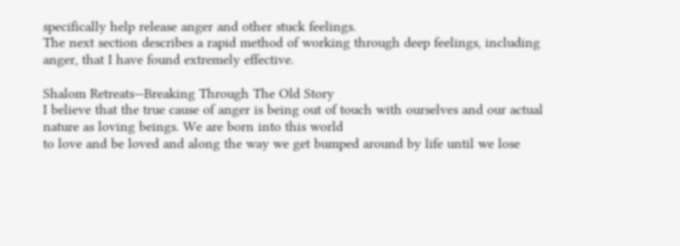specifically help release anger and other stuck feelings.
The next section describes a rapid method of working through deep feelings, including anger, that I have found extremely effective.

Shalom Retreats—Breaking Through The Old Story
I believe that the true cause of anger is being out of touch with ourselves and our actual nature as loving beings. We are born into this world
to love and be loved and along the way we get bumped around by life until we lose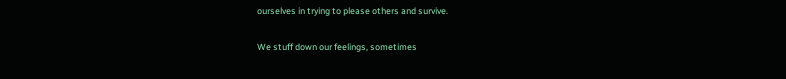ourselves in trying to please others and survive.

We stuff down our feelings, sometimes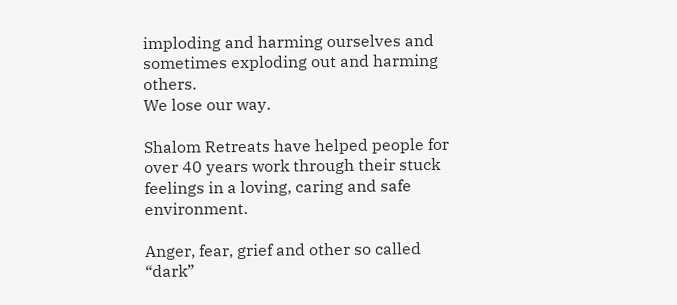imploding and harming ourselves and sometimes exploding out and harming others.
We lose our way.

Shalom Retreats have helped people for over 40 years work through their stuck feelings in a loving, caring and safe environment.

Anger, fear, grief and other so called “dark”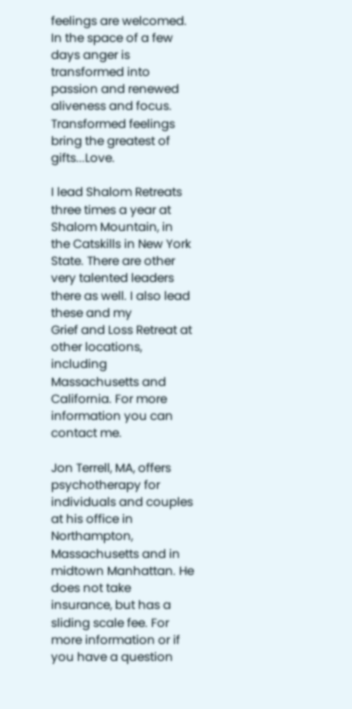feelings are welcomed. In the space of a few days anger is transformed into passion and renewed aliveness and focus.
Transformed feelings bring the greatest of gifts...Love.

I lead Shalom Retreats three times a year at Shalom Mountain, in the Catskills in New York State. There are other very talented leaders there as well. I also lead these and my
Grief and Loss Retreat at other locations, including Massachusetts and California. For more information you can contact me.

Jon Terrell, MA, offers psychotherapy for individuals and couples at his office in Northampton, Massachusetts and in midtown Manhattan. He does not take insurance, but has a sliding scale fee. For more information or if you have a question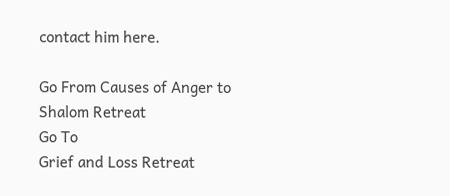contact him here.

Go From Causes of Anger to
Shalom Retreat
Go To
Grief and Loss Retreat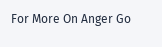For More On Anger Go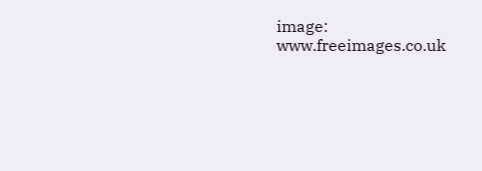image: www.freeimages.co.uk